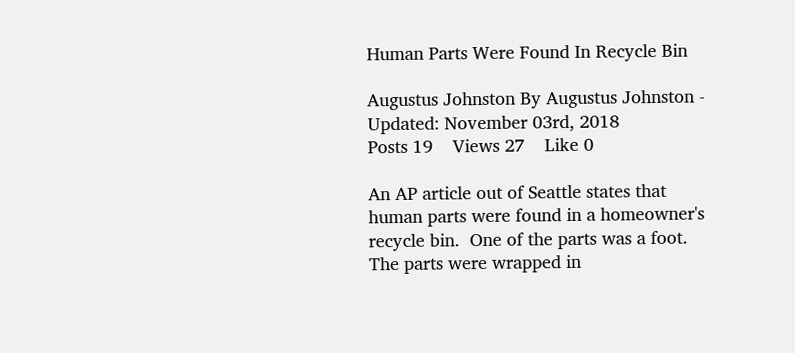Human Parts Were Found In Recycle Bin

Augustus Johnston By Augustus Johnston - Updated: November 03rd, 2018
Posts 19    Views 27    Like 0

An AP article out of Seattle states that human parts were found in a homeowner's recycle bin.  One of the parts was a foot.  The parts were wrapped in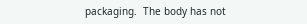packaging.  The body has not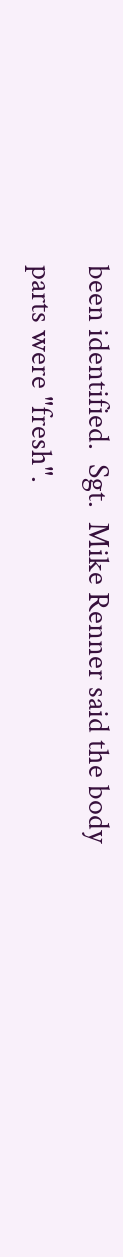been identified.  Sgt.  Mike Renner said the body parts were "fresh".